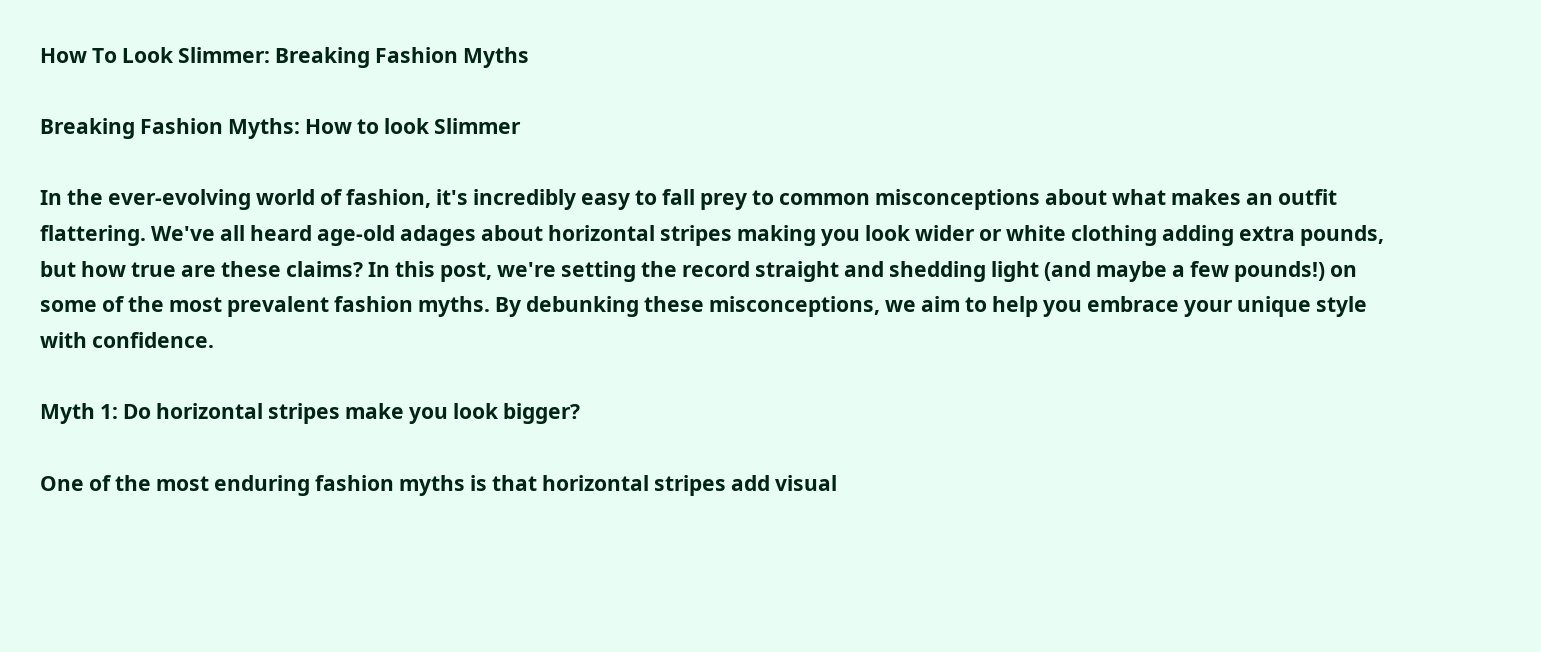How To Look Slimmer: Breaking Fashion Myths

Breaking Fashion Myths: How to look Slimmer

In the ever-evolving world of fashion, it's incredibly easy to fall prey to common misconceptions about what makes an outfit flattering. We've all heard age-old adages about horizontal stripes making you look wider or white clothing adding extra pounds, but how true are these claims? In this post, we're setting the record straight and shedding light (and maybe a few pounds!) on some of the most prevalent fashion myths. By debunking these misconceptions, we aim to help you embrace your unique style with confidence.

Myth 1: Do horizontal stripes make you look bigger?

One of the most enduring fashion myths is that horizontal stripes add visual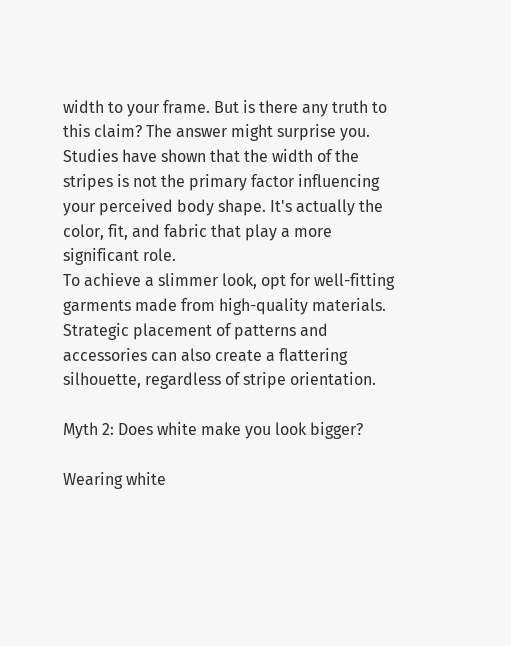width to your frame. But is there any truth to this claim? The answer might surprise you. Studies have shown that the width of the stripes is not the primary factor influencing your perceived body shape. It's actually the color, fit, and fabric that play a more significant role.
To achieve a slimmer look, opt for well-fitting garments made from high-quality materials. Strategic placement of patterns and accessories can also create a flattering silhouette, regardless of stripe orientation.

Myth 2: Does white make you look bigger?

Wearing white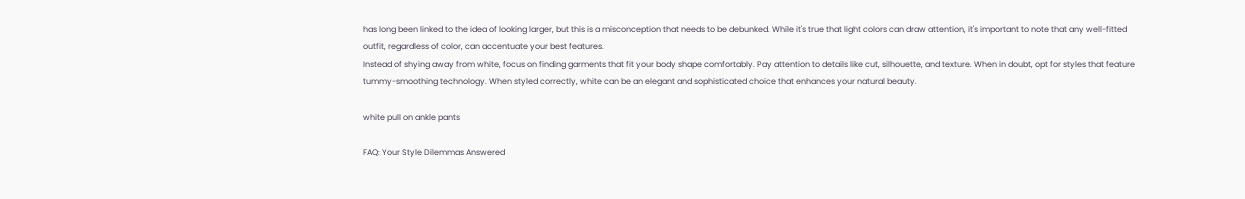has long been linked to the idea of looking larger, but this is a misconception that needs to be debunked. While it's true that light colors can draw attention, it's important to note that any well-fitted outfit, regardless of color, can accentuate your best features.
Instead of shying away from white, focus on finding garments that fit your body shape comfortably. Pay attention to details like cut, silhouette, and texture. When in doubt, opt for styles that feature tummy-smoothing technology. When styled correctly, white can be an elegant and sophisticated choice that enhances your natural beauty.

white pull on ankle pants

FAQ: Your Style Dilemmas Answered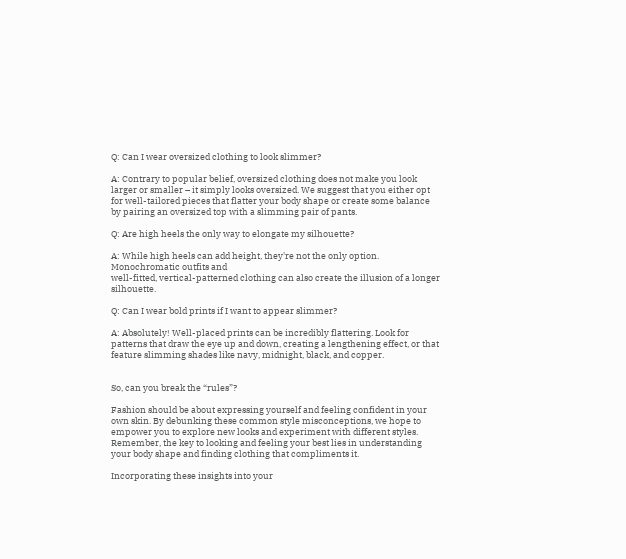Q: Can I wear oversized clothing to look slimmer?

A: Contrary to popular belief, oversized clothing does not make you look larger or smaller – it simply looks oversized. We suggest that you either opt for well-tailored pieces that flatter your body shape or create some balance by pairing an oversized top with a slimming pair of pants.

Q: Are high heels the only way to elongate my silhouette?

A: While high heels can add height, they're not the only option. Monochromatic outfits and
well-fitted, vertical-patterned clothing can also create the illusion of a longer silhouette.

Q: Can I wear bold prints if I want to appear slimmer?

A: Absolutely! Well-placed prints can be incredibly flattering. Look for patterns that draw the eye up and down, creating a lengthening effect, or that feature slimming shades like navy, midnight, black, and copper.


So, can you break the “rules”?

Fashion should be about expressing yourself and feeling confident in your own skin. By debunking these common style misconceptions, we hope to empower you to explore new looks and experiment with different styles. Remember, the key to looking and feeling your best lies in understanding your body shape and finding clothing that compliments it.

Incorporating these insights into your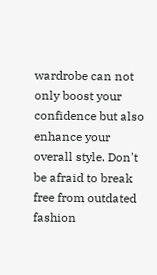wardrobe can not only boost your confidence but also enhance your overall style. Don't be afraid to break free from outdated fashion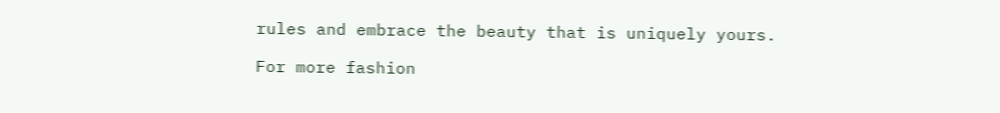rules and embrace the beauty that is uniquely yours.

For more fashion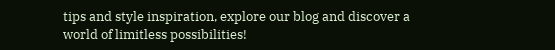tips and style inspiration, explore our blog and discover a world of limitless possibilities!